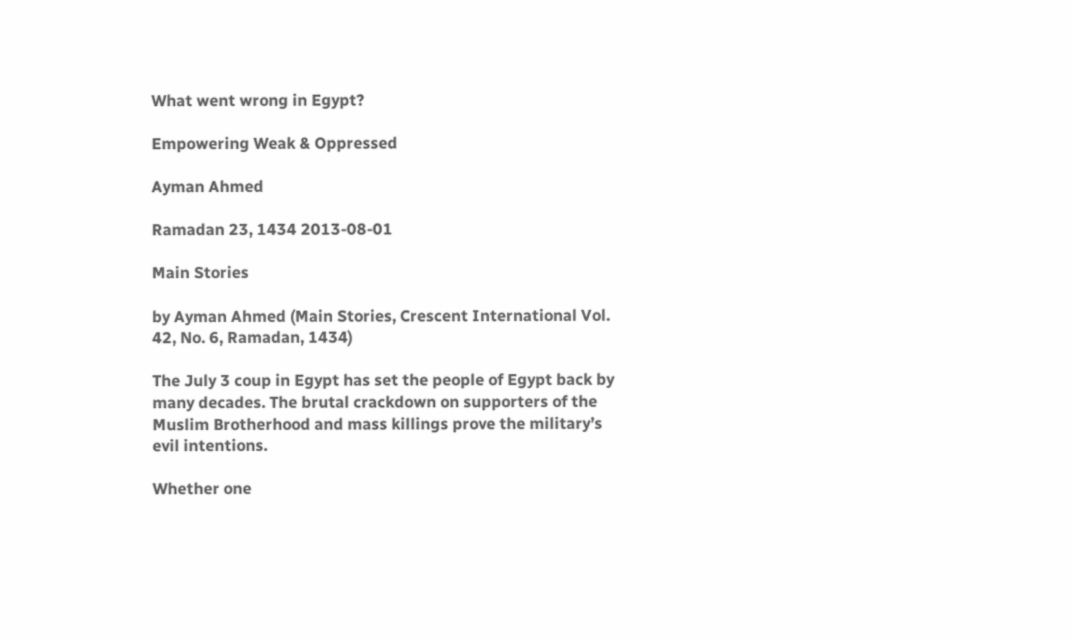What went wrong in Egypt?

Empowering Weak & Oppressed

Ayman Ahmed

Ramadan 23, 1434 2013-08-01

Main Stories

by Ayman Ahmed (Main Stories, Crescent International Vol. 42, No. 6, Ramadan, 1434)

The July 3 coup in Egypt has set the people of Egypt back by many decades. The brutal crackdown on supporters of the Muslim Brotherhood and mass killings prove the military’s evil intentions.

Whether one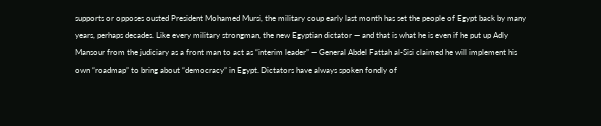supports or opposes ousted President Mohamed Mursi, the military coup early last month has set the people of Egypt back by many years, perhaps decades. Like every military strongman, the new Egyptian dictator — and that is what he is even if he put up Adly Mansour from the judiciary as a front man to act as “interim leader” — General Abdel Fattah al-Sisi claimed he will implement his own “roadmap” to bring about “democracy” in Egypt. Dictators have always spoken fondly of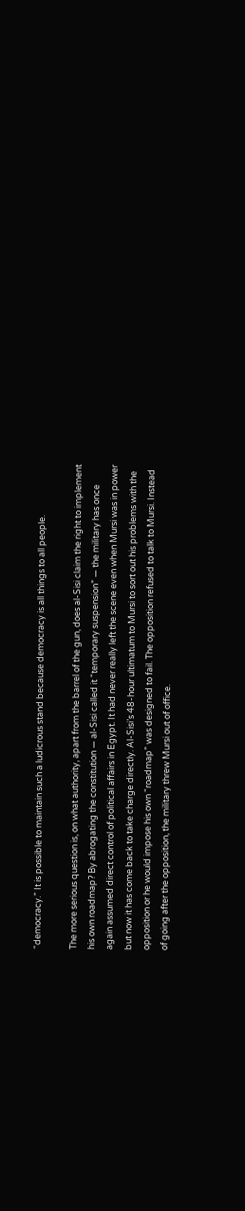“democracy.” It is possible to maintain such a ludicrous stand because democracy is all things to all people.

The more serious question is, on what authority, apart from the barrel of the gun, does al-Sisi claim the right to implement his own roadmap? By abrogating the constitution — al-Sisi called it “temporary suspension” — the military has once again assumed direct control of political affairs in Egypt. It had never really left the scene even when Mursi was in power but now it has come back to take charge directly. Al-Sisi’s 48-hour ultimatum to Mursi to sort out his problems with the opposition or he would impose his own “roadmap” was designed to fail. The opposition refused to talk to Mursi. Instead of going after the opposition, the military threw Mursi out of office.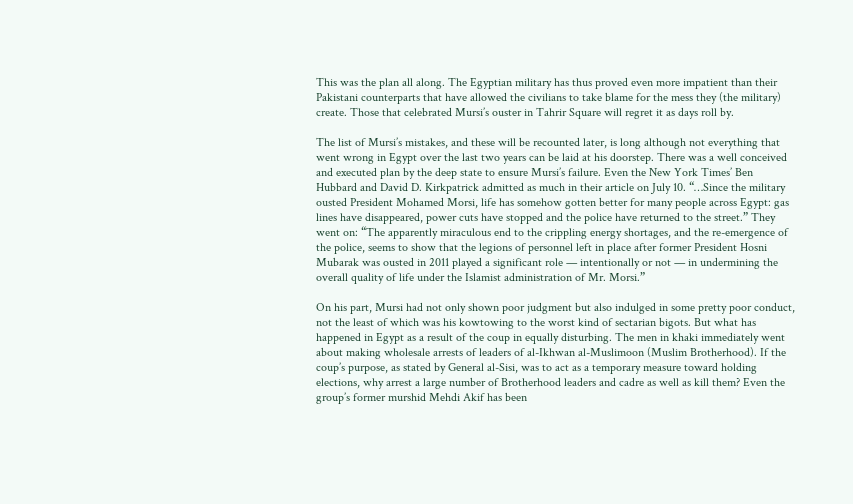This was the plan all along. The Egyptian military has thus proved even more impatient than their Pakistani counterparts that have allowed the civilians to take blame for the mess they (the military) create. Those that celebrated Mursi’s ouster in Tahrir Square will regret it as days roll by.

The list of Mursi’s mistakes, and these will be recounted later, is long although not everything that went wrong in Egypt over the last two years can be laid at his doorstep. There was a well conceived and executed plan by the deep state to ensure Mursi’s failure. Even the New York Times’ Ben Hubbard and David D. Kirkpatrick admitted as much in their article on July 10. “…Since the military ousted President Mohamed Morsi, life has somehow gotten better for many people across Egypt: gas lines have disappeared, power cuts have stopped and the police have returned to the street.” They went on: “The apparently miraculous end to the crippling energy shortages, and the re-emergence of the police, seems to show that the legions of personnel left in place after former President Hosni Mubarak was ousted in 2011 played a significant role — intentionally or not — in undermining the overall quality of life under the Islamist administration of Mr. Morsi.”

On his part, Mursi had not only shown poor judgment but also indulged in some pretty poor conduct, not the least of which was his kowtowing to the worst kind of sectarian bigots. But what has happened in Egypt as a result of the coup in equally disturbing. The men in khaki immediately went about making wholesale arrests of leaders of al-Ikhwan al-Muslimoon (Muslim Brotherhood). If the coup’s purpose, as stated by General al-Sisi, was to act as a temporary measure toward holding elections, why arrest a large number of Brotherhood leaders and cadre as well as kill them? Even the group’s former murshid Mehdi Akif has been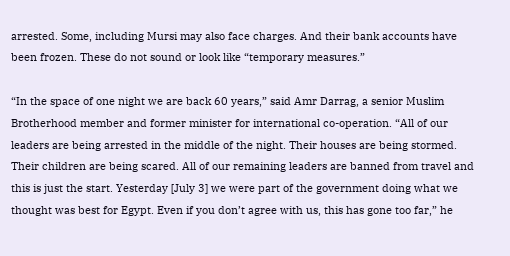arrested. Some, including Mursi may also face charges. And their bank accounts have been frozen. These do not sound or look like “temporary measures.”

“In the space of one night we are back 60 years,” said Amr Darrag, a senior Muslim Brotherhood member and former minister for international co-operation. “All of our leaders are being arrested in the middle of the night. Their houses are being stormed. Their children are being scared. All of our remaining leaders are banned from travel and this is just the start. Yesterday [July 3] we were part of the government doing what we thought was best for Egypt. Even if you don’t agree with us, this has gone too far,” he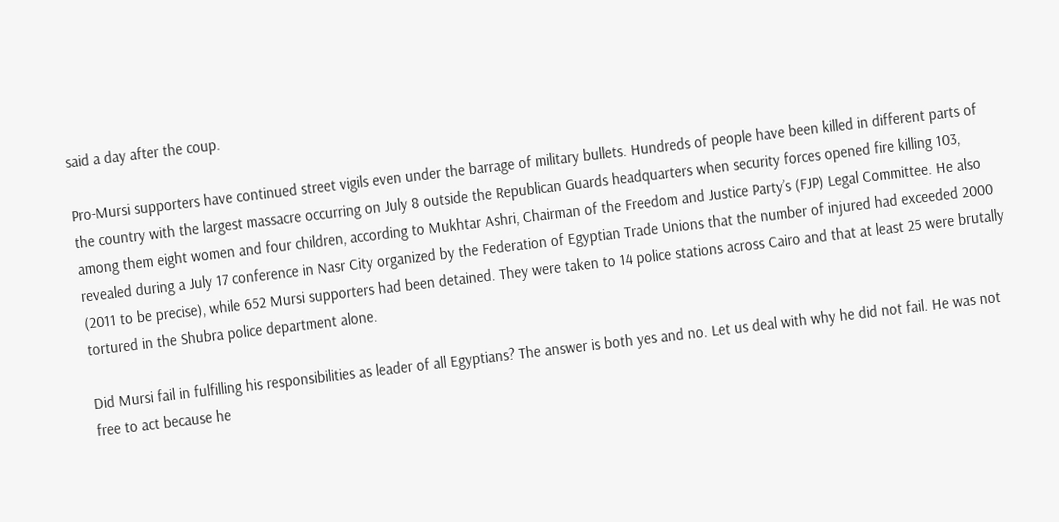said a day after the coup.

Pro-Mursi supporters have continued street vigils even under the barrage of military bullets. Hundreds of people have been killed in different parts of the country with the largest massacre occurring on July 8 outside the Republican Guards headquarters when security forces opened fire killing 103, among them eight women and four children, according to Mukhtar Ashri, Chairman of the Freedom and Justice Party’s (FJP) Legal Committee. He also revealed during a July 17 conference in Nasr City organized by the Federation of Egyptian Trade Unions that the number of injured had exceeded 2000 (2011 to be precise), while 652 Mursi supporters had been detained. They were taken to 14 police stations across Cairo and that at least 25 were brutally tortured in the Shubra police department alone.

Did Mursi fail in fulfilling his responsibilities as leader of all Egyptians? The answer is both yes and no. Let us deal with why he did not fail. He was not free to act because he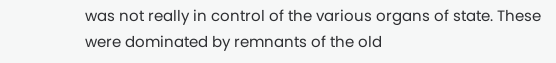was not really in control of the various organs of state. These were dominated by remnants of the old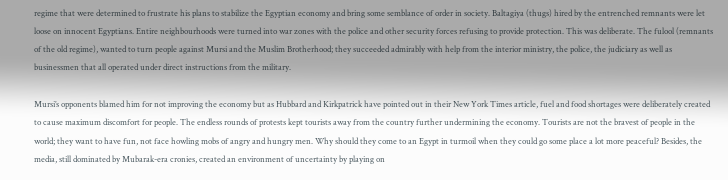regime that were determined to frustrate his plans to stabilize the Egyptian economy and bring some semblance of order in society. Baltagiya (thugs) hired by the entrenched remnants were let loose on innocent Egyptians. Entire neighbourhoods were turned into war zones with the police and other security forces refusing to provide protection. This was deliberate. The fulool (remnants of the old regime), wanted to turn people against Mursi and the Muslim Brotherhood; they succeeded admirably with help from the interior ministry, the police, the judiciary as well as businessmen that all operated under direct instructions from the military.

Mursi’s opponents blamed him for not improving the economy but as Hubbard and Kirkpatrick have pointed out in their New York Times article, fuel and food shortages were deliberately created to cause maximum discomfort for people. The endless rounds of protests kept tourists away from the country further undermining the economy. Tourists are not the bravest of people in the world; they want to have fun, not face howling mobs of angry and hungry men. Why should they come to an Egypt in turmoil when they could go some place a lot more peaceful? Besides, the media, still dominated by Mubarak-era cronies, created an environment of uncertainty by playing on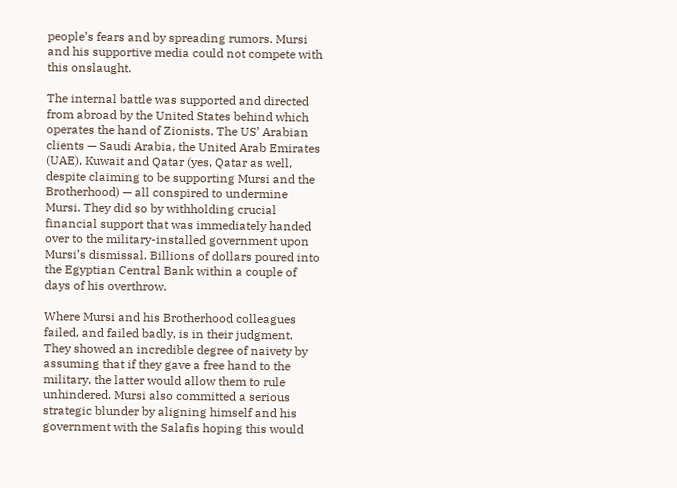people’s fears and by spreading rumors. Mursi and his supportive media could not compete with this onslaught.

The internal battle was supported and directed from abroad by the United States behind which operates the hand of Zionists. The US’ Arabian clients — Saudi Arabia, the United Arab Emirates (UAE), Kuwait and Qatar (yes, Qatar as well, despite claiming to be supporting Mursi and the Brotherhood) — all conspired to undermine Mursi. They did so by withholding crucial financial support that was immediately handed over to the military-installed government upon Mursi’s dismissal. Billions of dollars poured into the Egyptian Central Bank within a couple of days of his overthrow.

Where Mursi and his Brotherhood colleagues failed, and failed badly, is in their judgment. They showed an incredible degree of naivety by assuming that if they gave a free hand to the military, the latter would allow them to rule unhindered. Mursi also committed a serious strategic blunder by aligning himself and his government with the Salafis hoping this would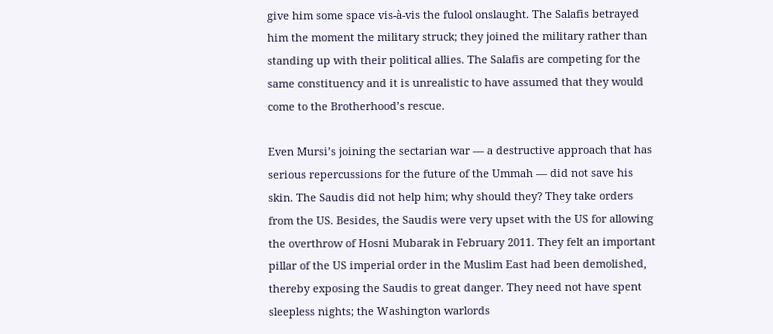give him some space vis-à-vis the fulool onslaught. The Salafis betrayed him the moment the military struck; they joined the military rather than standing up with their political allies. The Salafis are competing for the same constituency and it is unrealistic to have assumed that they would come to the Brotherhood’s rescue.

Even Mursi’s joining the sectarian war — a destructive approach that has serious repercussions for the future of the Ummah — did not save his skin. The Saudis did not help him; why should they? They take orders from the US. Besides, the Saudis were very upset with the US for allowing the overthrow of Hosni Mubarak in February 2011. They felt an important pillar of the US imperial order in the Muslim East had been demolished, thereby exposing the Saudis to great danger. They need not have spent sleepless nights; the Washington warlords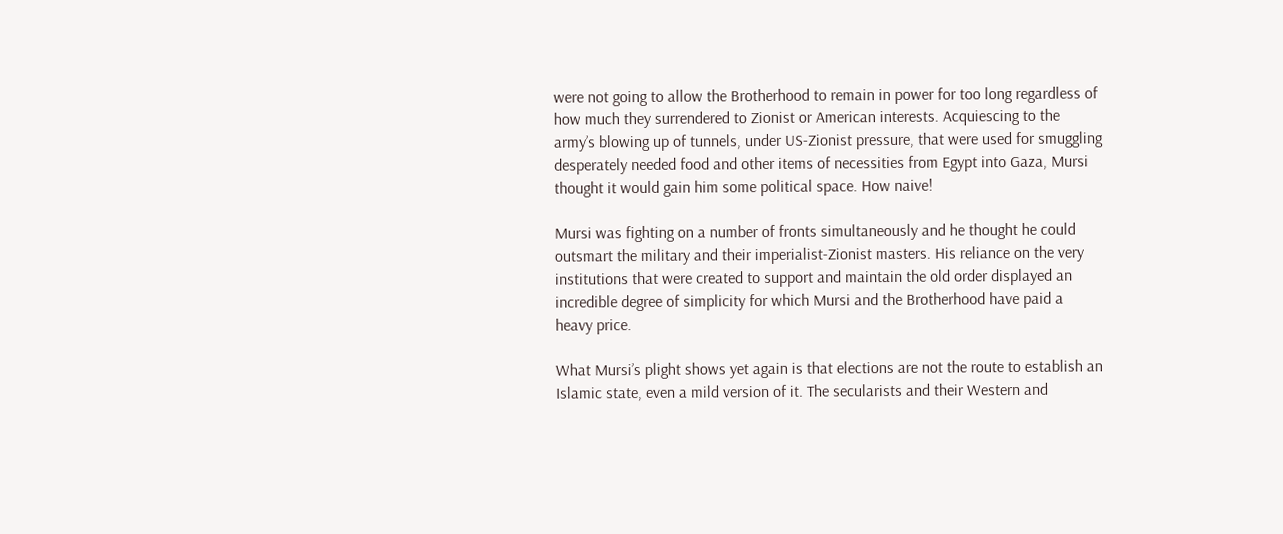were not going to allow the Brotherhood to remain in power for too long regardless of how much they surrendered to Zionist or American interests. Acquiescing to the army’s blowing up of tunnels, under US-Zionist pressure, that were used for smuggling desperately needed food and other items of necessities from Egypt into Gaza, Mursi thought it would gain him some political space. How naive!

Mursi was fighting on a number of fronts simultaneously and he thought he could outsmart the military and their imperialist-Zionist masters. His reliance on the very institutions that were created to support and maintain the old order displayed an incredible degree of simplicity for which Mursi and the Brotherhood have paid a heavy price.

What Mursi’s plight shows yet again is that elections are not the route to establish an Islamic state, even a mild version of it. The secularists and their Western and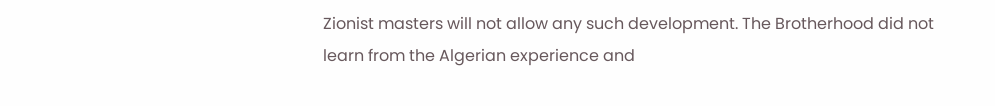Zionist masters will not allow any such development. The Brotherhood did not learn from the Algerian experience and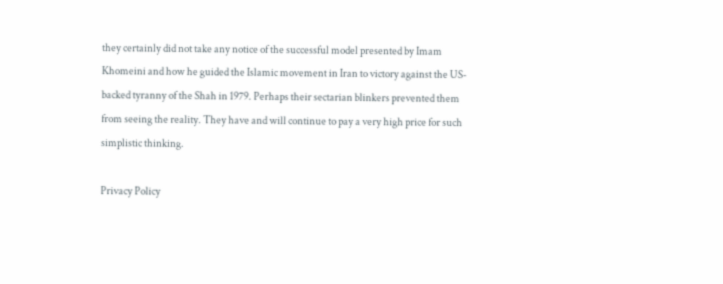they certainly did not take any notice of the successful model presented by Imam Khomeini and how he guided the Islamic movement in Iran to victory against the US-backed tyranny of the Shah in 1979. Perhaps their sectarian blinkers prevented them from seeing the reality. They have and will continue to pay a very high price for such simplistic thinking.

Privacy Policy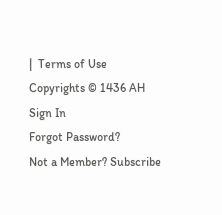|  Terms of Use
Copyrights © 1436 AH
Sign In
Forgot Password?
Not a Member? Subscribe